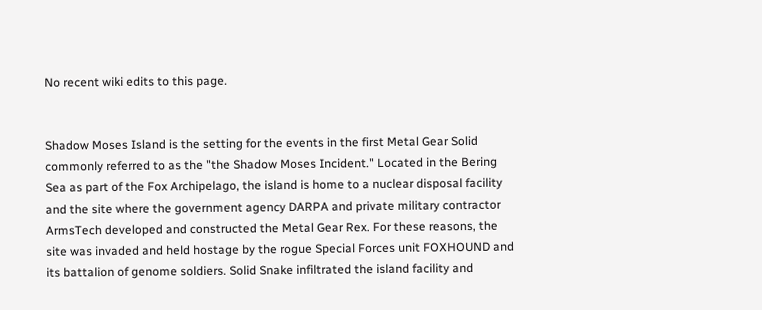No recent wiki edits to this page.


Shadow Moses Island is the setting for the events in the first Metal Gear Solid commonly referred to as the "the Shadow Moses Incident." Located in the Bering Sea as part of the Fox Archipelago, the island is home to a nuclear disposal facility and the site where the government agency DARPA and private military contractor ArmsTech developed and constructed the Metal Gear Rex. For these reasons, the site was invaded and held hostage by the rogue Special Forces unit FOXHOUND and its battalion of genome soldiers. Solid Snake infiltrated the island facility and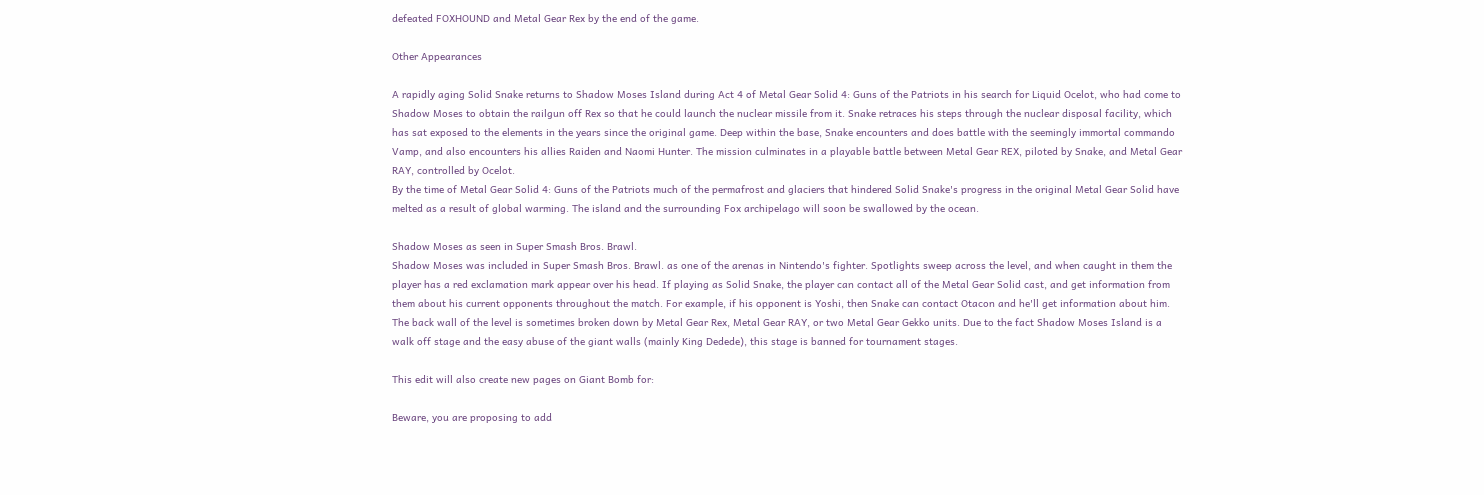defeated FOXHOUND and Metal Gear Rex by the end of the game.

Other Appearances

A rapidly aging Solid Snake returns to Shadow Moses Island during Act 4 of Metal Gear Solid 4: Guns of the Patriots in his search for Liquid Ocelot, who had come to Shadow Moses to obtain the railgun off Rex so that he could launch the nuclear missile from it. Snake retraces his steps through the nuclear disposal facility, which has sat exposed to the elements in the years since the original game. Deep within the base, Snake encounters and does battle with the seemingly immortal commando Vamp, and also encounters his allies Raiden and Naomi Hunter. The mission culminates in a playable battle between Metal Gear REX, piloted by Snake, and Metal Gear RAY, controlled by Ocelot.
By the time of Metal Gear Solid 4: Guns of the Patriots much of the permafrost and glaciers that hindered Solid Snake's progress in the original Metal Gear Solid have melted as a result of global warming. The island and the surrounding Fox archipelago will soon be swallowed by the ocean.

Shadow Moses as seen in Super Smash Bros. Brawl.
Shadow Moses was included in Super Smash Bros. Brawl. as one of the arenas in Nintendo's fighter. Spotlights sweep across the level, and when caught in them the player has a red exclamation mark appear over his head. If playing as Solid Snake, the player can contact all of the Metal Gear Solid cast, and get information from them about his current opponents throughout the match. For example, if his opponent is Yoshi, then Snake can contact Otacon and he'll get information about him. The back wall of the level is sometimes broken down by Metal Gear Rex, Metal Gear RAY, or two Metal Gear Gekko units. Due to the fact Shadow Moses Island is a walk off stage and the easy abuse of the giant walls (mainly King Dedede), this stage is banned for tournament stages.

This edit will also create new pages on Giant Bomb for:

Beware, you are proposing to add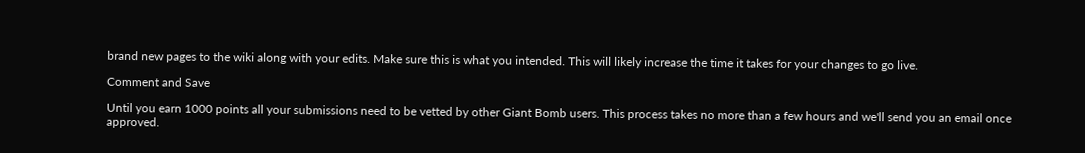brand new pages to the wiki along with your edits. Make sure this is what you intended. This will likely increase the time it takes for your changes to go live.

Comment and Save

Until you earn 1000 points all your submissions need to be vetted by other Giant Bomb users. This process takes no more than a few hours and we'll send you an email once approved.